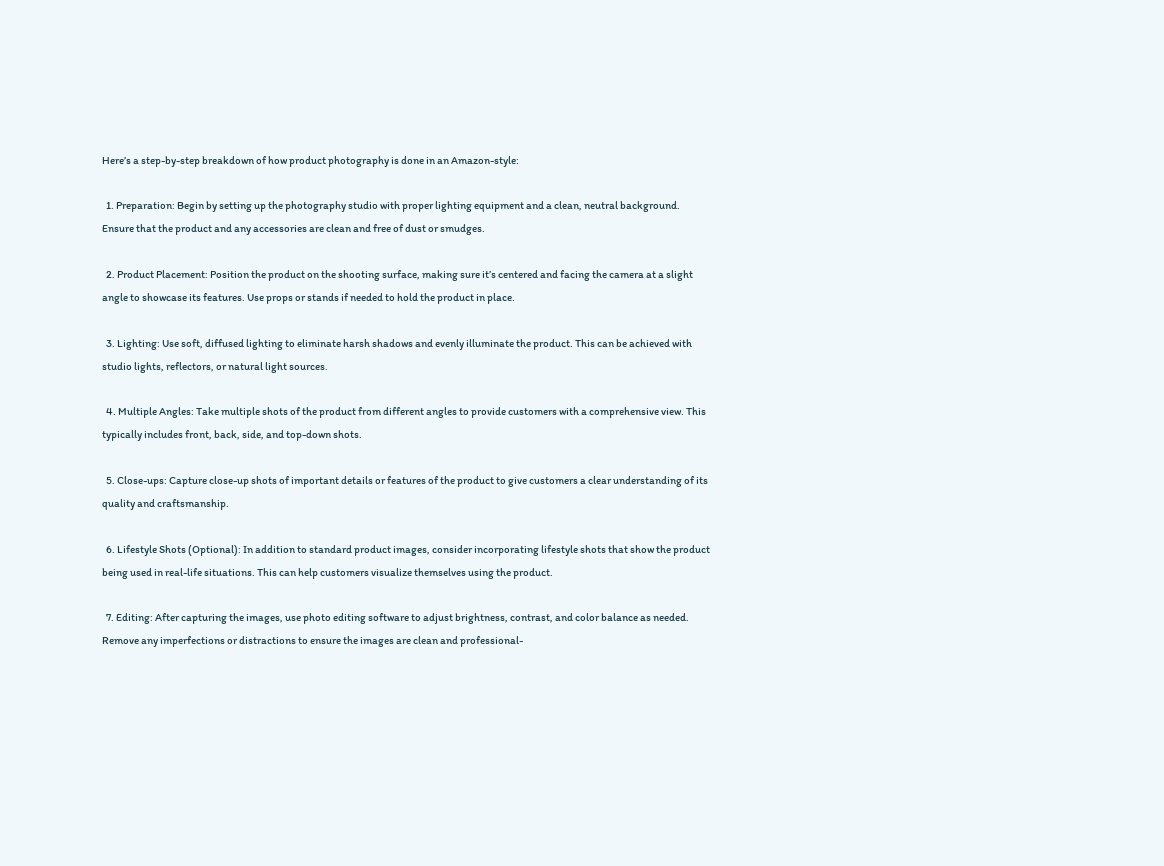Here’s a step-by-step breakdown of how product photography is done in an Amazon-style:

  1. Preparation: Begin by setting up the photography studio with proper lighting equipment and a clean, neutral background. Ensure that the product and any accessories are clean and free of dust or smudges.

  2. Product Placement: Position the product on the shooting surface, making sure it’s centered and facing the camera at a slight angle to showcase its features. Use props or stands if needed to hold the product in place.

  3. Lighting: Use soft, diffused lighting to eliminate harsh shadows and evenly illuminate the product. This can be achieved with studio lights, reflectors, or natural light sources.

  4. Multiple Angles: Take multiple shots of the product from different angles to provide customers with a comprehensive view. This typically includes front, back, side, and top-down shots.

  5. Close-ups: Capture close-up shots of important details or features of the product to give customers a clear understanding of its quality and craftsmanship.

  6. Lifestyle Shots (Optional): In addition to standard product images, consider incorporating lifestyle shots that show the product being used in real-life situations. This can help customers visualize themselves using the product.

  7. Editing: After capturing the images, use photo editing software to adjust brightness, contrast, and color balance as needed. Remove any imperfections or distractions to ensure the images are clean and professional-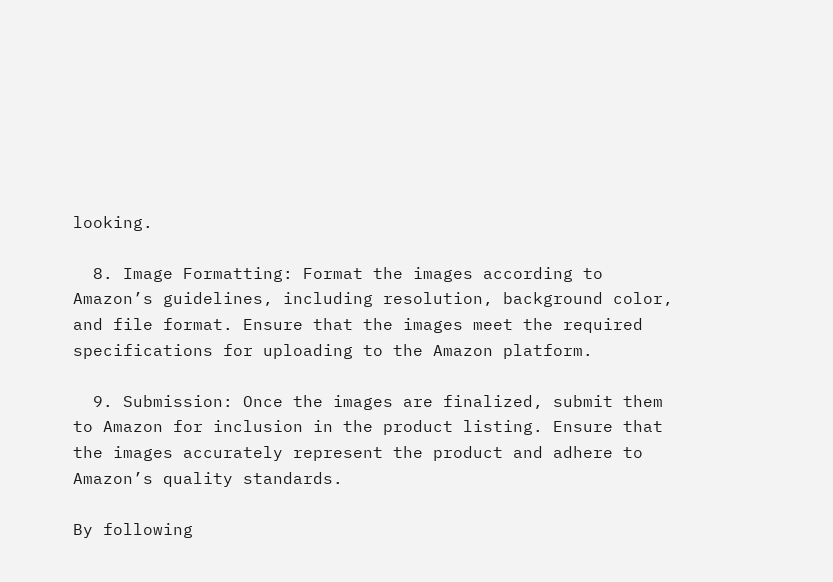looking.

  8. Image Formatting: Format the images according to Amazon’s guidelines, including resolution, background color, and file format. Ensure that the images meet the required specifications for uploading to the Amazon platform.

  9. Submission: Once the images are finalized, submit them to Amazon for inclusion in the product listing. Ensure that the images accurately represent the product and adhere to Amazon’s quality standards.

By following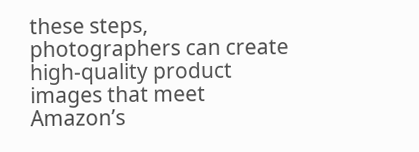these steps, photographers can create high-quality product images that meet Amazon’s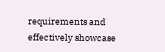requirements and effectively showcase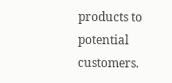products to potential customers.